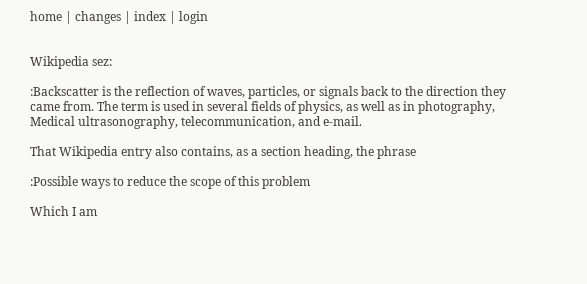home | changes | index | login


Wikipedia sez:

:Backscatter is the reflection of waves, particles, or signals back to the direction they came from. The term is used in several fields of physics, as well as in photography, Medical ultrasonography, telecommunication, and e-mail.

That Wikipedia entry also contains, as a section heading, the phrase

:Possible ways to reduce the scope of this problem

Which I am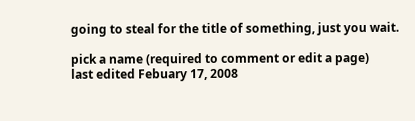going to steal for the title of something, just you wait.

pick a name (required to comment or edit a page)
last edited Febuary 17, 2008